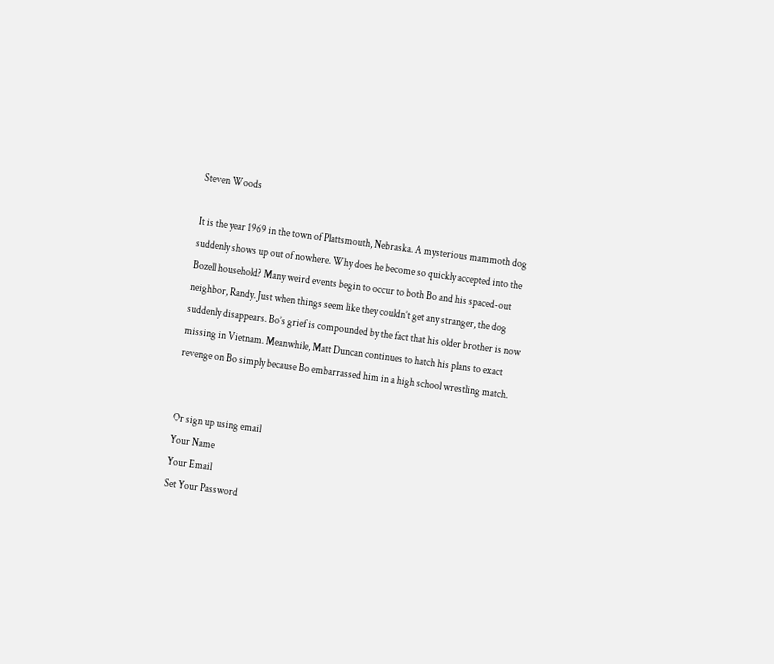Steven Woods

It is the year 1969 in the town of Plattsmouth, Nebraska. A mysterious mammoth dog suddenly shows up out of nowhere. Why does he become so quickly accepted into the Bozell household? Many weird events begin to occur to both Bo and his spaced-out neighbor, Randy. Just when things seem like they couldn’t get any stranger, the dog suddenly disappears. Bo’s grief is compounded by the fact that his older brother is now missing in Vietnam. Meanwhile, Matt Duncan continues to hatch his plans to exact revenge on Bo simply because Bo embarrassed him in a high school wrestling match.


Or sign up using email
Your Name
Your Email
Set Your Password